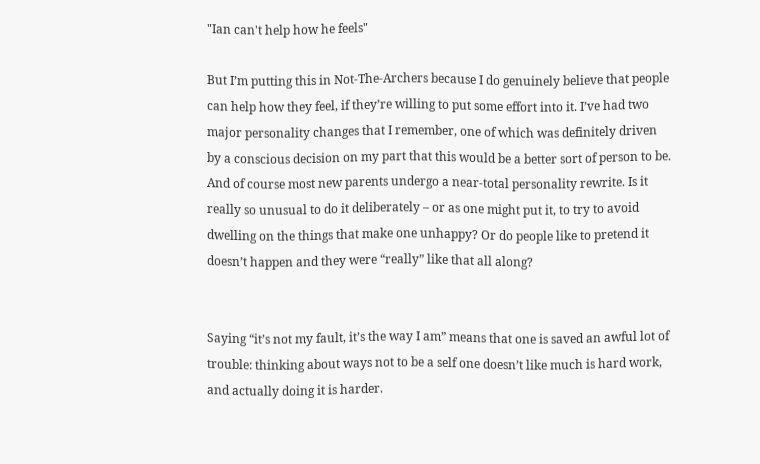"Ian can't help how he feels"

But I’m putting this in Not-The-Archers because I do genuinely believe that people can help how they feel, if they’re willing to put some effort into it. I’ve had two major personality changes that I remember, one of which was definitely driven by a conscious decision on my part that this would be a better sort of person to be. And of course most new parents undergo a near-total personality rewrite. Is it really so unusual to do it deliberately – or as one might put it, to try to avoid dwelling on the things that make one unhappy? Or do people like to pretend it doesn’t happen and they were “really” like that all along?


Saying “it’s not my fault, it’s the way I am” means that one is saved an awful lot of trouble: thinking about ways not to be a self one doesn’t like much is hard work, and actually doing it is harder.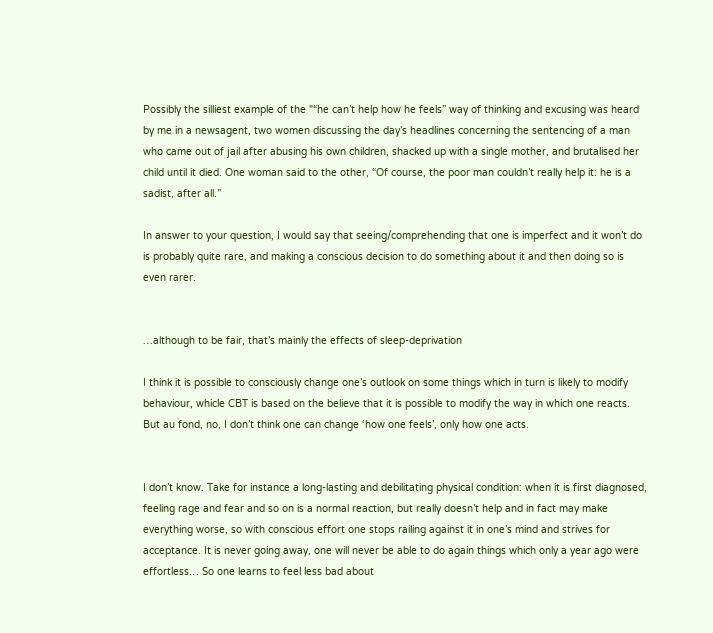Possibly the silliest example of the "“he can’t help how he feels” way of thinking and excusing was heard by me in a newsagent, two women discussing the day’s headlines concerning the sentencing of a man who came out of jail after abusing his own children, shacked up with a single mother, and brutalised her child until it died. One woman said to the other, “Of course, the poor man couldn’t really help it: he is a sadist, after all.”

In answer to your question, I would say that seeing/comprehending that one is imperfect and it won’t do is probably quite rare, and making a conscious decision to do something about it and then doing so is even rarer.


…although to be fair, that’s mainly the effects of sleep-deprivation

I think it is possible to consciously change one’s outlook on some things which in turn is likely to modify behaviour, whicle CBT is based on the believe that it is possible to modify the way in which one reacts. But au fond, no, I don’t think one can change ‘how one feels’, only how one acts.


I don’t know. Take for instance a long-lasting and debilitating physical condition: when it is first diagnosed, feeling rage and fear and so on is a normal reaction, but really doesn’t help and in fact may make everything worse, so with conscious effort one stops railing against it in one’s mind and strives for acceptance. It is never going away, one will never be able to do again things which only a year ago were effortless… So one learns to feel less bad about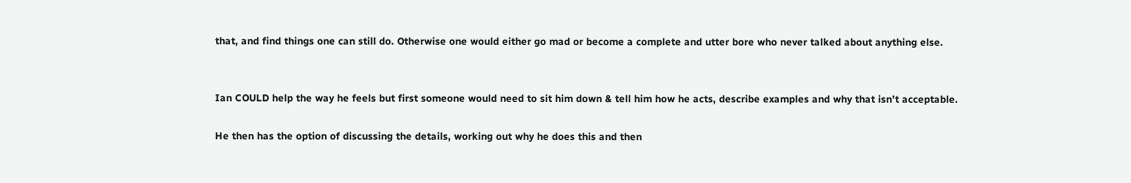that, and find things one can still do. Otherwise one would either go mad or become a complete and utter bore who never talked about anything else.


Ian COULD help the way he feels but first someone would need to sit him down & tell him how he acts, describe examples and why that isn’t acceptable.

He then has the option of discussing the details, working out why he does this and then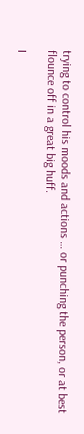trying to control his moods and actions … or punching the person, or at best flounce off in a great big huff.

I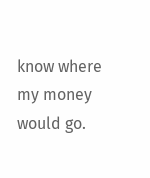know where my money would go.